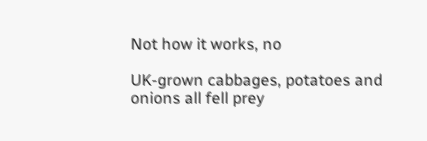Not how it works, no

UK-grown cabbages, potatoes and onions all fell prey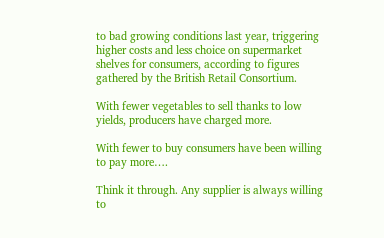to bad growing conditions last year, triggering higher costs and less choice on supermarket shelves for consumers, according to figures gathered by the British Retail Consortium.

With fewer vegetables to sell thanks to low yields, producers have charged more.

With fewer to buy consumers have been willing to pay more….

Think it through. Any supplier is always willing to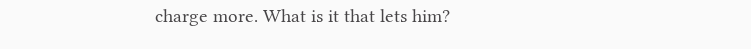charge more. What is it that lets him?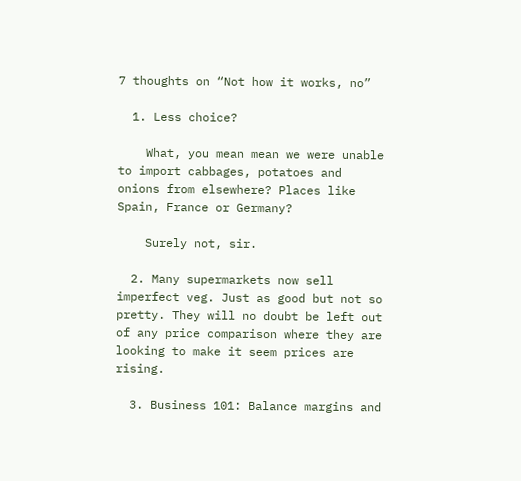7 thoughts on “Not how it works, no”

  1. Less choice?

    What, you mean mean we were unable to import cabbages, potatoes and onions from elsewhere? Places like Spain, France or Germany?

    Surely not, sir.

  2. Many supermarkets now sell imperfect veg. Just as good but not so pretty. They will no doubt be left out of any price comparison where they are looking to make it seem prices are rising.

  3. Business 101: Balance margins and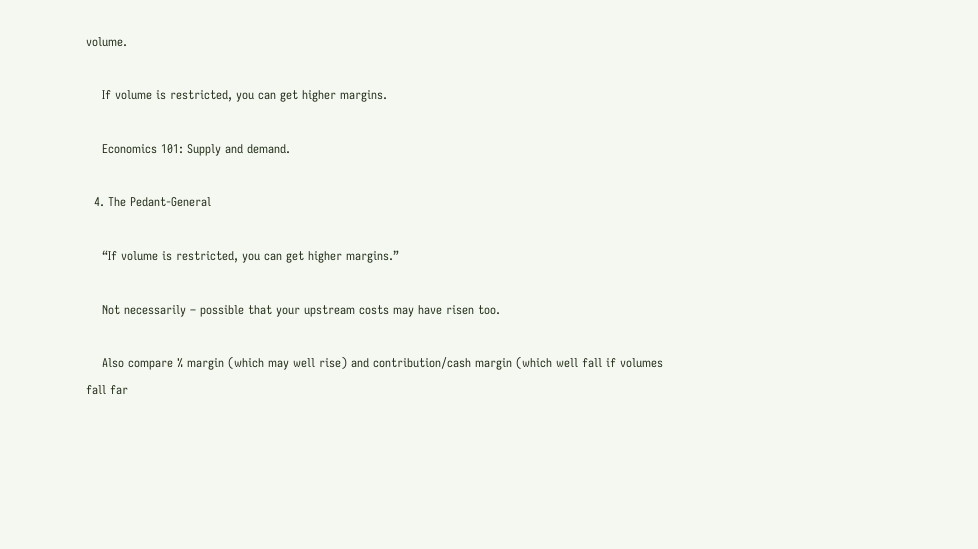volume.

    If volume is restricted, you can get higher margins.

    Economics 101: Supply and demand.

  4. The Pedant-General

    “If volume is restricted, you can get higher margins.”

    Not necessarily – possible that your upstream costs may have risen too.

    Also compare % margin (which may well rise) and contribution/cash margin (which well fall if volumes fall far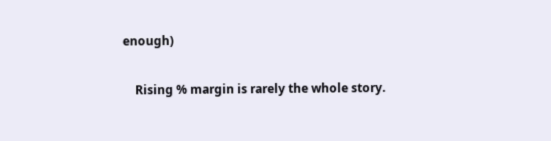enough)

    Rising % margin is rarely the whole story.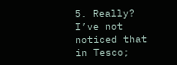5. Really? I’ve not noticed that in Tesco;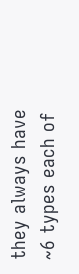they always have ~6 types each of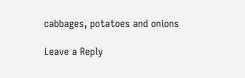cabbages, potatoes and onions

Leave a Reply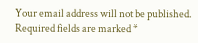Your email address will not be published. Required fields are marked *